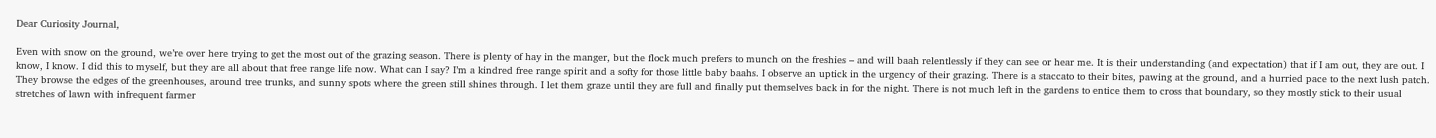Dear Curiosity Journal,

Even with snow on the ground, we’re over here trying to get the most out of the grazing season. There is plenty of hay in the manger, but the flock much prefers to munch on the freshies – and will baah relentlessly if they can see or hear me. It is their understanding (and expectation) that if I am out, they are out. I know, I know. I did this to myself, but they are all about that free range life now. What can I say? I’m a kindred free range spirit and a softy for those little baby baahs. I observe an uptick in the urgency of their grazing. There is a staccato to their bites, pawing at the ground, and a hurried pace to the next lush patch. They browse the edges of the greenhouses, around tree trunks, and sunny spots where the green still shines through. I let them graze until they are full and finally put themselves back in for the night. There is not much left in the gardens to entice them to cross that boundary, so they mostly stick to their usual stretches of lawn with infrequent farmer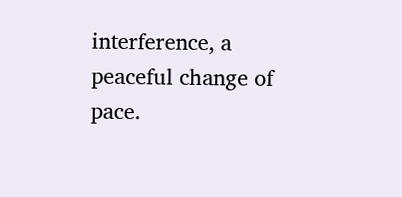interference, a peaceful change of pace.